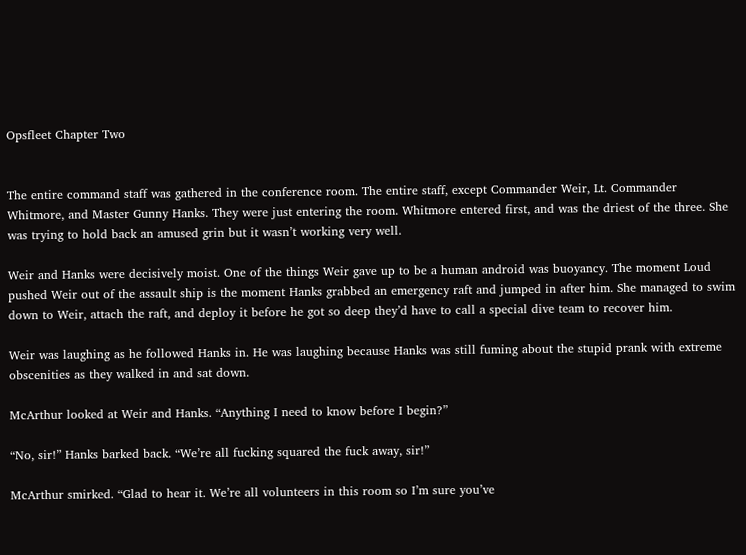Opsfleet Chapter Two


The entire command staff was gathered in the conference room. The entire staff, except Commander Weir, Lt. Commander Whitmore, and Master Gunny Hanks. They were just entering the room. Whitmore entered first, and was the driest of the three. She was trying to hold back an amused grin but it wasn’t working very well.

Weir and Hanks were decisively moist. One of the things Weir gave up to be a human android was buoyancy. The moment Loud pushed Weir out of the assault ship is the moment Hanks grabbed an emergency raft and jumped in after him. She managed to swim down to Weir, attach the raft, and deploy it before he got so deep they’d have to call a special dive team to recover him.

Weir was laughing as he followed Hanks in. He was laughing because Hanks was still fuming about the stupid prank with extreme obscenities as they walked in and sat down.

McArthur looked at Weir and Hanks. “Anything I need to know before I begin?”

“No, sir!” Hanks barked back. “We’re all fucking squared the fuck away, sir!”

McArthur smirked. “Glad to hear it. We’re all volunteers in this room so I’m sure you’ve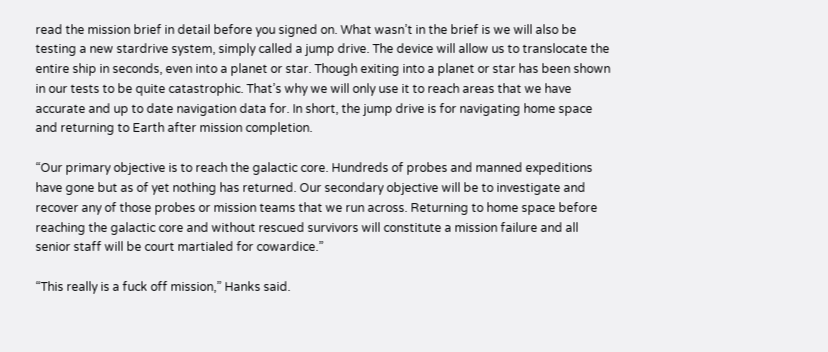read the mission brief in detail before you signed on. What wasn’t in the brief is we will also be testing a new stardrive system, simply called a jump drive. The device will allow us to translocate the entire ship in seconds, even into a planet or star. Though exiting into a planet or star has been shown in our tests to be quite catastrophic. That’s why we will only use it to reach areas that we have accurate and up to date navigation data for. In short, the jump drive is for navigating home space and returning to Earth after mission completion.

“Our primary objective is to reach the galactic core. Hundreds of probes and manned expeditions have gone but as of yet nothing has returned. Our secondary objective will be to investigate and recover any of those probes or mission teams that we run across. Returning to home space before reaching the galactic core and without rescued survivors will constitute a mission failure and all senior staff will be court martialed for cowardice.”

“This really is a fuck off mission,” Hanks said.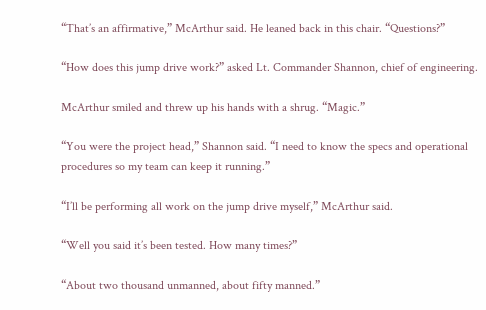“That’s an affirmative,” McArthur said. He leaned back in this chair. “Questions?”

“How does this jump drive work?” asked Lt. Commander Shannon, chief of engineering.

McArthur smiled and threw up his hands with a shrug. “Magic.”

“You were the project head,” Shannon said. “I need to know the specs and operational procedures so my team can keep it running.”

“I’ll be performing all work on the jump drive myself,” McArthur said.

“Well you said it’s been tested. How many times?”

“About two thousand unmanned, about fifty manned.”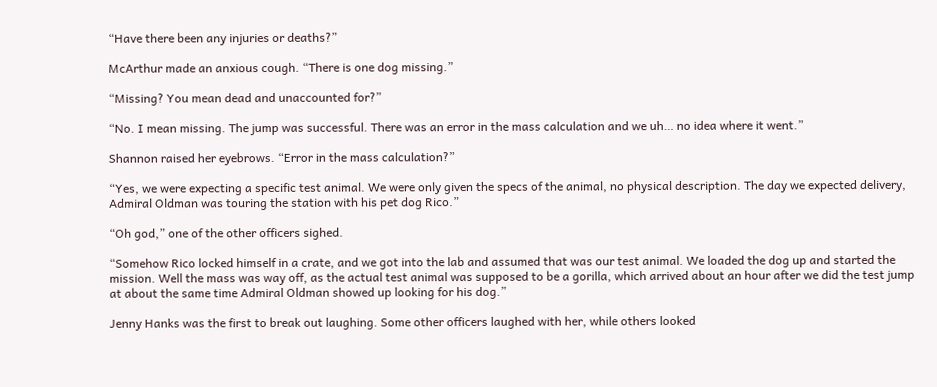“Have there been any injuries or deaths?”

McArthur made an anxious cough. “There is one dog missing.”

“Missing? You mean dead and unaccounted for?”

“No. I mean missing. The jump was successful. There was an error in the mass calculation and we uh… no idea where it went.”

Shannon raised her eyebrows. “Error in the mass calculation?”

“Yes, we were expecting a specific test animal. We were only given the specs of the animal, no physical description. The day we expected delivery, Admiral Oldman was touring the station with his pet dog Rico.”

“Oh god,” one of the other officers sighed.

“Somehow Rico locked himself in a crate, and we got into the lab and assumed that was our test animal. We loaded the dog up and started the mission. Well the mass was way off, as the actual test animal was supposed to be a gorilla, which arrived about an hour after we did the test jump at about the same time Admiral Oldman showed up looking for his dog.”

Jenny Hanks was the first to break out laughing. Some other officers laughed with her, while others looked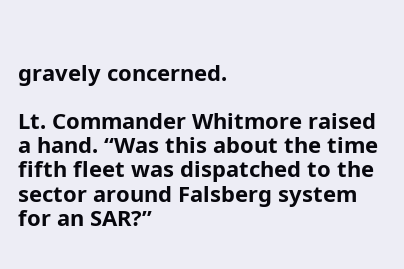gravely concerned.

Lt. Commander Whitmore raised a hand. “Was this about the time fifth fleet was dispatched to the sector around Falsberg system for an SAR?”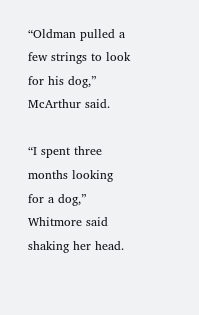“Oldman pulled a few strings to look for his dog,” McArthur said.

“I spent three months looking for a dog,” Whitmore said shaking her head.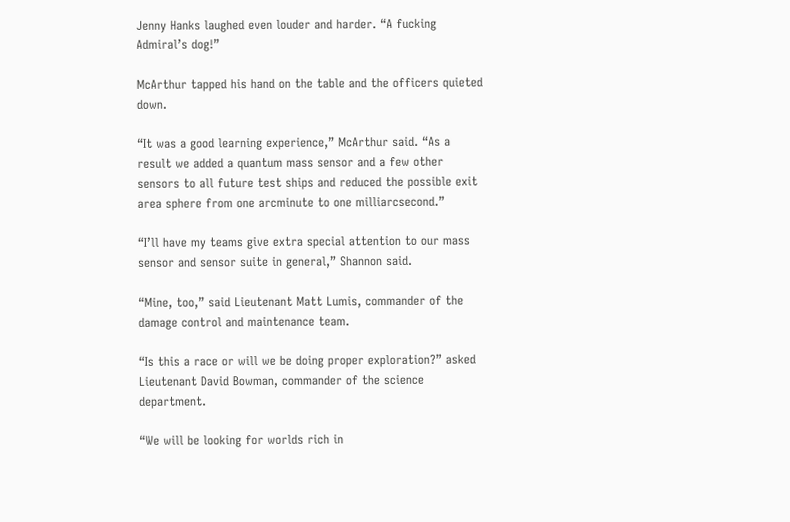Jenny Hanks laughed even louder and harder. “A fucking Admiral’s dog!”

McArthur tapped his hand on the table and the officers quieted down.

“It was a good learning experience,” McArthur said. “As a result we added a quantum mass sensor and a few other sensors to all future test ships and reduced the possible exit area sphere from one arcminute to one milliarcsecond.”

“I’ll have my teams give extra special attention to our mass sensor and sensor suite in general,” Shannon said.

“Mine, too,” said Lieutenant Matt Lumis, commander of the damage control and maintenance team.

“Is this a race or will we be doing proper exploration?” asked Lieutenant David Bowman, commander of the science department.

“We will be looking for worlds rich in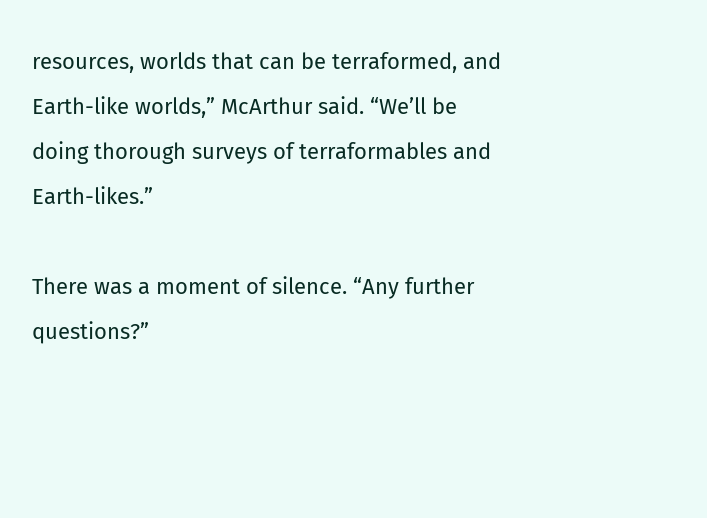resources, worlds that can be terraformed, and Earth-like worlds,” McArthur said. “We’ll be doing thorough surveys of terraformables and Earth-likes.”

There was a moment of silence. “Any further questions?”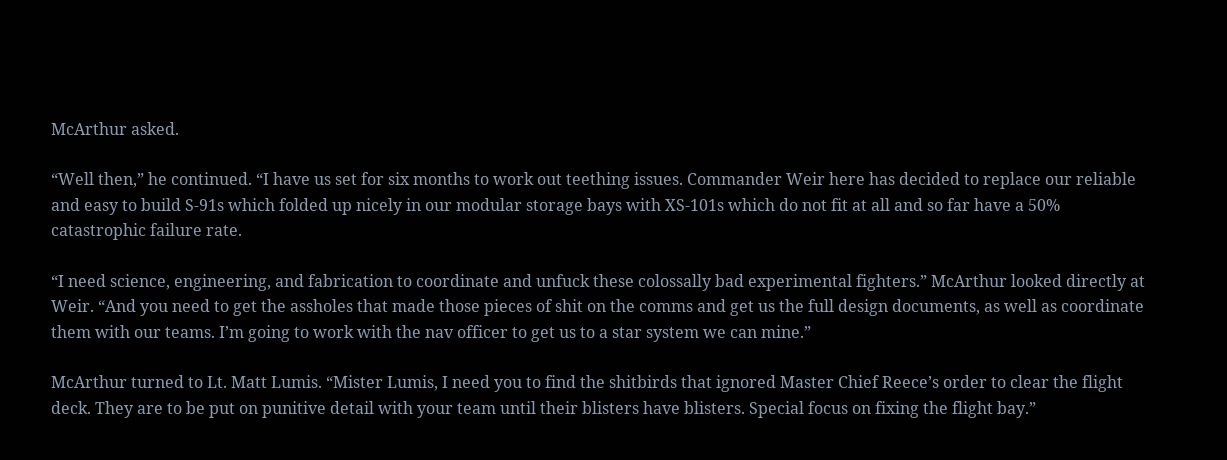McArthur asked.

“Well then,” he continued. “I have us set for six months to work out teething issues. Commander Weir here has decided to replace our reliable and easy to build S-91s which folded up nicely in our modular storage bays with XS-101s which do not fit at all and so far have a 50% catastrophic failure rate.

“I need science, engineering, and fabrication to coordinate and unfuck these colossally bad experimental fighters.” McArthur looked directly at Weir. “And you need to get the assholes that made those pieces of shit on the comms and get us the full design documents, as well as coordinate them with our teams. I’m going to work with the nav officer to get us to a star system we can mine.”

McArthur turned to Lt. Matt Lumis. “Mister Lumis, I need you to find the shitbirds that ignored Master Chief Reece’s order to clear the flight deck. They are to be put on punitive detail with your team until their blisters have blisters. Special focus on fixing the flight bay.”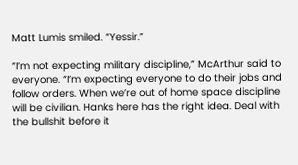Matt Lumis smiled. “Yessir.”

“I’m not expecting military discipline,” McArthur said to everyone. “I’m expecting everyone to do their jobs and follow orders. When we’re out of home space discipline will be civilian. Hanks here has the right idea. Deal with the bullshit before it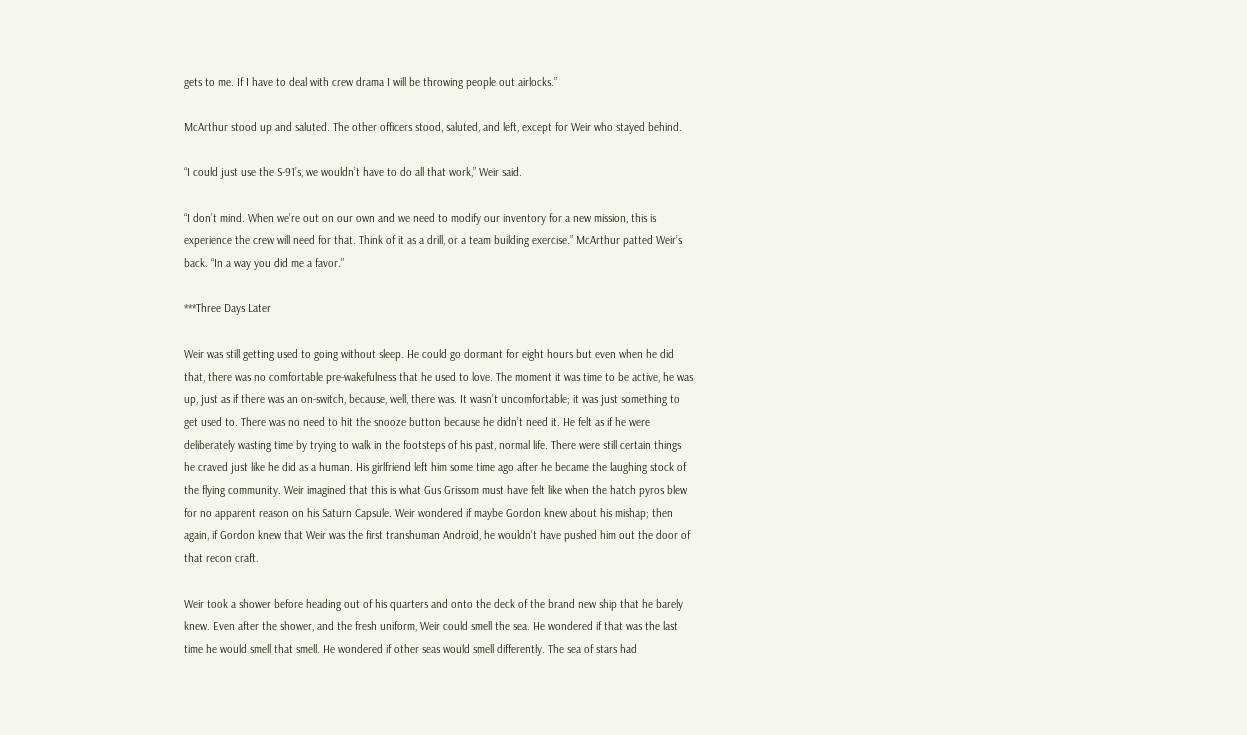gets to me. If I have to deal with crew drama I will be throwing people out airlocks.”

McArthur stood up and saluted. The other officers stood, saluted, and left, except for Weir who stayed behind.

“I could just use the S-91’s, we wouldn’t have to do all that work,” Weir said.

“I don’t mind. When we’re out on our own and we need to modify our inventory for a new mission, this is experience the crew will need for that. Think of it as a drill, or a team building exercise.” McArthur patted Weir’s back. “In a way you did me a favor.”

***Three Days Later

Weir was still getting used to going without sleep. He could go dormant for eight hours but even when he did that, there was no comfortable pre-wakefulness that he used to love. The moment it was time to be active, he was up, just as if there was an on-switch, because, well, there was. It wasn’t uncomfortable; it was just something to get used to. There was no need to hit the snooze button because he didn’t need it. He felt as if he were deliberately wasting time by trying to walk in the footsteps of his past, normal life. There were still certain things he craved just like he did as a human. His girlfriend left him some time ago after he became the laughing stock of the flying community. Weir imagined that this is what Gus Grissom must have felt like when the hatch pyros blew for no apparent reason on his Saturn Capsule. Weir wondered if maybe Gordon knew about his mishap; then again, if Gordon knew that Weir was the first transhuman Android, he wouldn’t have pushed him out the door of that recon craft.

Weir took a shower before heading out of his quarters and onto the deck of the brand new ship that he barely knew. Even after the shower, and the fresh uniform, Weir could smell the sea. He wondered if that was the last time he would smell that smell. He wondered if other seas would smell differently. The sea of stars had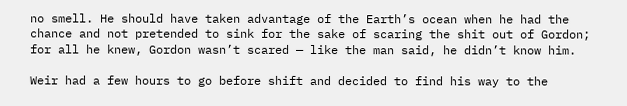no smell. He should have taken advantage of the Earth’s ocean when he had the chance and not pretended to sink for the sake of scaring the shit out of Gordon; for all he knew, Gordon wasn’t scared — like the man said, he didn’t know him.

Weir had a few hours to go before shift and decided to find his way to the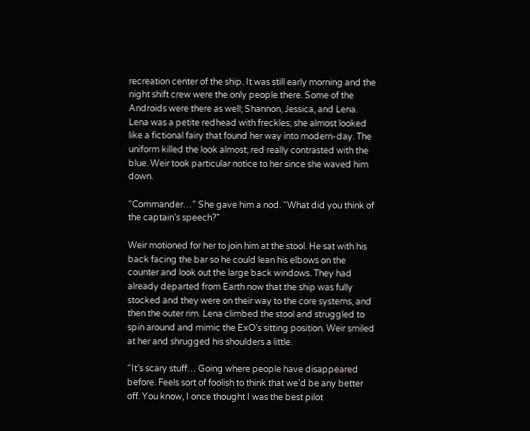recreation center of the ship. It was still early morning and the night shift crew were the only people there. Some of the Androids were there as well; Shannon, Jessica, and Lena. Lena was a petite redhead with freckles; she almost looked like a fictional fairy that found her way into modern-day. The uniform killed the look almost; red really contrasted with the blue. Weir took particular notice to her since she waved him down.

“Commander…” She gave him a nod. “What did you think of the captain’s speech?”

Weir motioned for her to join him at the stool. He sat with his back facing the bar so he could lean his elbows on the counter and look out the large back windows. They had already departed from Earth now that the ship was fully stocked and they were on their way to the core systems, and then the outer rim. Lena climbed the stool and struggled to spin around and mimic the ExO’s sitting position. Weir smiled at her and shrugged his shoulders a little.

“It’s scary stuff… Going where people have disappeared before. Feels sort of foolish to think that we’d be any better off. You know, I once thought I was the best pilot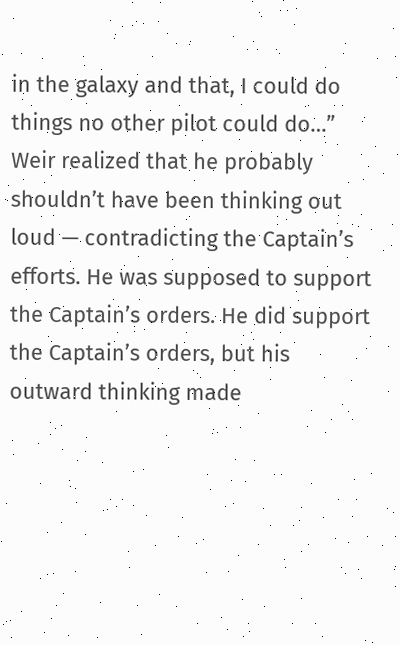in the galaxy and that, I could do things no other pilot could do…” Weir realized that he probably shouldn’t have been thinking out loud — contradicting the Captain’s efforts. He was supposed to support the Captain’s orders. He did support the Captain’s orders, but his outward thinking made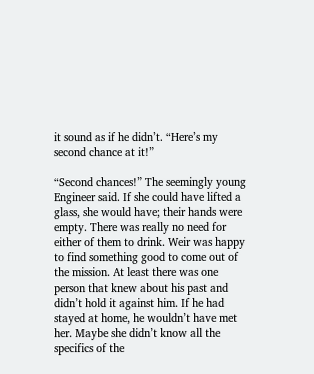it sound as if he didn’t. “Here’s my second chance at it!”

“Second chances!” The seemingly young Engineer said. If she could have lifted a glass, she would have; their hands were empty. There was really no need for either of them to drink. Weir was happy to find something good to come out of the mission. At least there was one person that knew about his past and didn’t hold it against him. If he had stayed at home, he wouldn’t have met her. Maybe she didn’t know all the specifics of the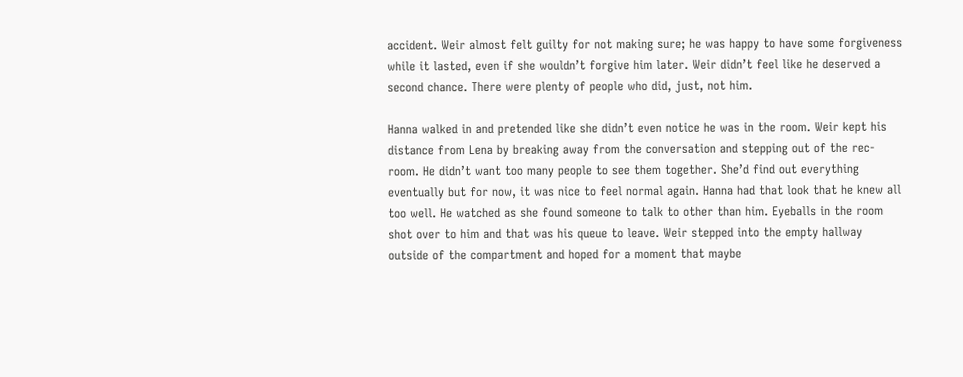accident. Weir almost felt guilty for not making sure; he was happy to have some forgiveness while it lasted, even if she wouldn’t forgive him later. Weir didn’t feel like he deserved a second chance. There were plenty of people who did, just, not him.

Hanna walked in and pretended like she didn’t even notice he was in the room. Weir kept his distance from Lena by breaking away from the conversation and stepping out of the rec-room. He didn’t want too many people to see them together. She’d find out everything eventually but for now, it was nice to feel normal again. Hanna had that look that he knew all too well. He watched as she found someone to talk to other than him. Eyeballs in the room shot over to him and that was his queue to leave. Weir stepped into the empty hallway outside of the compartment and hoped for a moment that maybe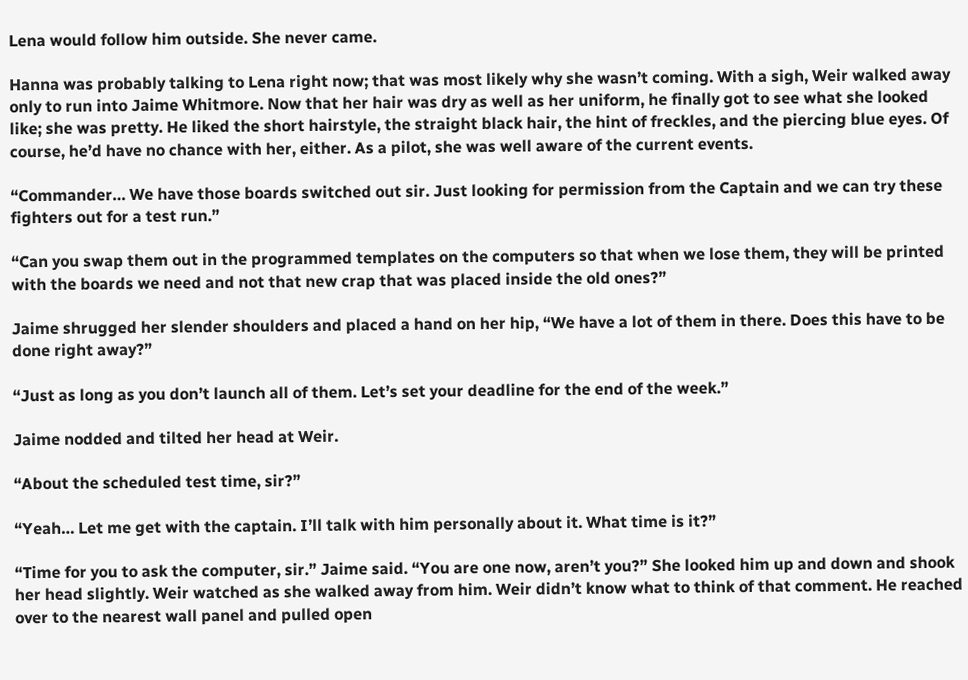Lena would follow him outside. She never came.

Hanna was probably talking to Lena right now; that was most likely why she wasn’t coming. With a sigh, Weir walked away only to run into Jaime Whitmore. Now that her hair was dry as well as her uniform, he finally got to see what she looked like; she was pretty. He liked the short hairstyle, the straight black hair, the hint of freckles, and the piercing blue eyes. Of course, he’d have no chance with her, either. As a pilot, she was well aware of the current events.

“Commander… We have those boards switched out sir. Just looking for permission from the Captain and we can try these fighters out for a test run.”

“Can you swap them out in the programmed templates on the computers so that when we lose them, they will be printed with the boards we need and not that new crap that was placed inside the old ones?”

Jaime shrugged her slender shoulders and placed a hand on her hip, “We have a lot of them in there. Does this have to be done right away?”

“Just as long as you don’t launch all of them. Let’s set your deadline for the end of the week.”

Jaime nodded and tilted her head at Weir.

“About the scheduled test time, sir?”

“Yeah… Let me get with the captain. I’ll talk with him personally about it. What time is it?”

“Time for you to ask the computer, sir.” Jaime said. “You are one now, aren’t you?” She looked him up and down and shook her head slightly. Weir watched as she walked away from him. Weir didn’t know what to think of that comment. He reached over to the nearest wall panel and pulled open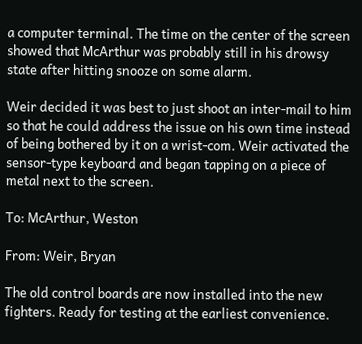a computer terminal. The time on the center of the screen showed that McArthur was probably still in his drowsy state after hitting snooze on some alarm.

Weir decided it was best to just shoot an inter-mail to him so that he could address the issue on his own time instead of being bothered by it on a wrist-com. Weir activated the sensor-type keyboard and began tapping on a piece of metal next to the screen.

To: McArthur, Weston

From: Weir, Bryan

The old control boards are now installed into the new fighters. Ready for testing at the earliest convenience.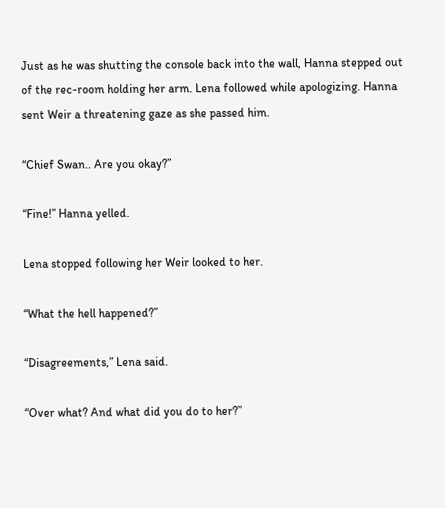Just as he was shutting the console back into the wall, Hanna stepped out of the rec-room holding her arm. Lena followed while apologizing. Hanna sent Weir a threatening gaze as she passed him.

“Chief Swan.. Are you okay?”

“Fine!” Hanna yelled.

Lena stopped following her Weir looked to her.

“What the hell happened?”

“Disagreements,” Lena said.

“Over what? And what did you do to her?”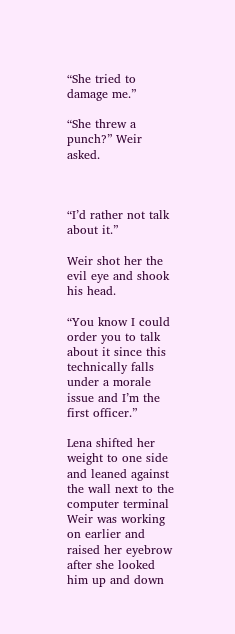“She tried to damage me.”

“She threw a punch?” Weir asked.



“I’d rather not talk about it.”

Weir shot her the evil eye and shook his head.

“You know I could order you to talk about it since this technically falls under a morale issue and I’m the first officer.”

Lena shifted her weight to one side and leaned against the wall next to the computer terminal Weir was working on earlier and raised her eyebrow after she looked him up and down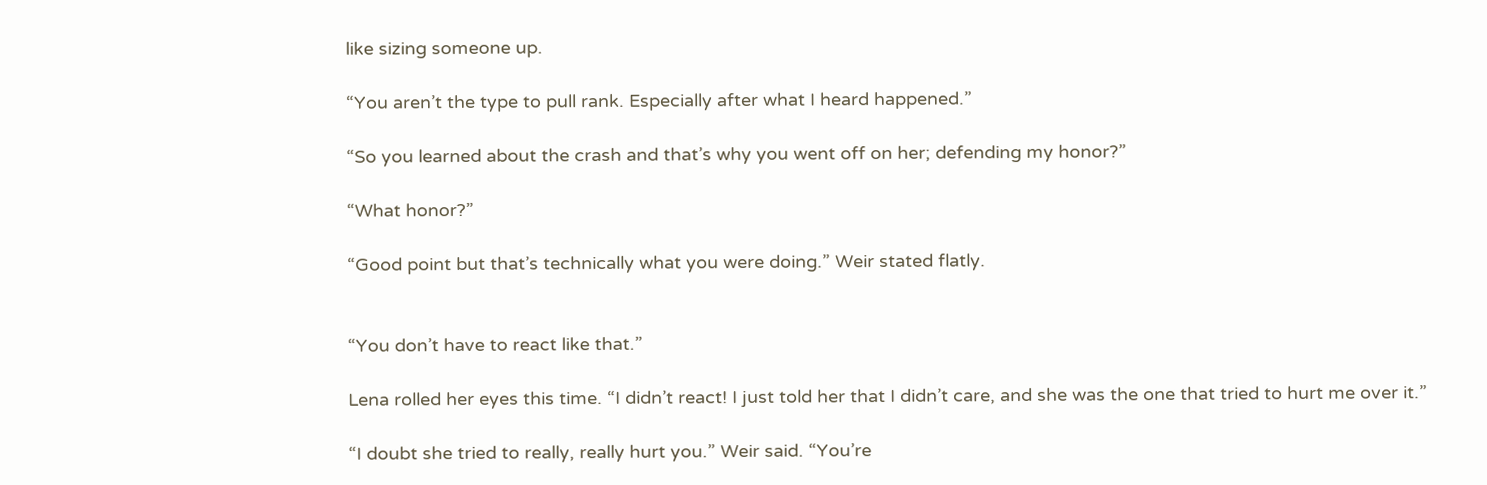like sizing someone up.

“You aren’t the type to pull rank. Especially after what I heard happened.”

“So you learned about the crash and that’s why you went off on her; defending my honor?”

“What honor?”

“Good point but that’s technically what you were doing.” Weir stated flatly.


“You don’t have to react like that.”

Lena rolled her eyes this time. “I didn’t react! I just told her that I didn’t care, and she was the one that tried to hurt me over it.”

“I doubt she tried to really, really hurt you.” Weir said. “You’re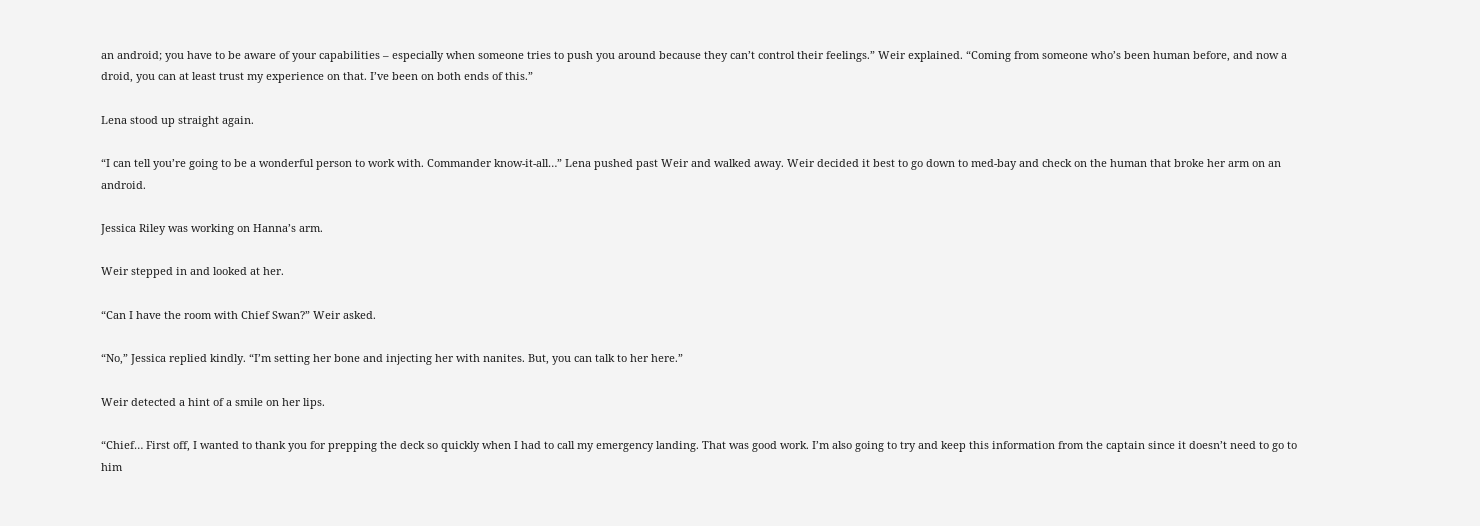an android; you have to be aware of your capabilities – especially when someone tries to push you around because they can’t control their feelings.” Weir explained. “Coming from someone who’s been human before, and now a droid, you can at least trust my experience on that. I’ve been on both ends of this.”

Lena stood up straight again.

“I can tell you’re going to be a wonderful person to work with. Commander know-it-all…” Lena pushed past Weir and walked away. Weir decided it best to go down to med-bay and check on the human that broke her arm on an android.

Jessica Riley was working on Hanna’s arm.

Weir stepped in and looked at her.

“Can I have the room with Chief Swan?” Weir asked.

“No,” Jessica replied kindly. “I’m setting her bone and injecting her with nanites. But, you can talk to her here.”

Weir detected a hint of a smile on her lips.

“Chief… First off, I wanted to thank you for prepping the deck so quickly when I had to call my emergency landing. That was good work. I’m also going to try and keep this information from the captain since it doesn’t need to go to him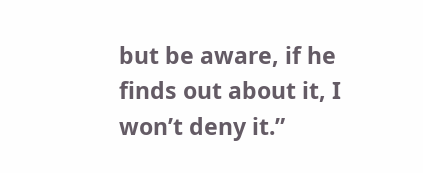but be aware, if he finds out about it, I won’t deny it.”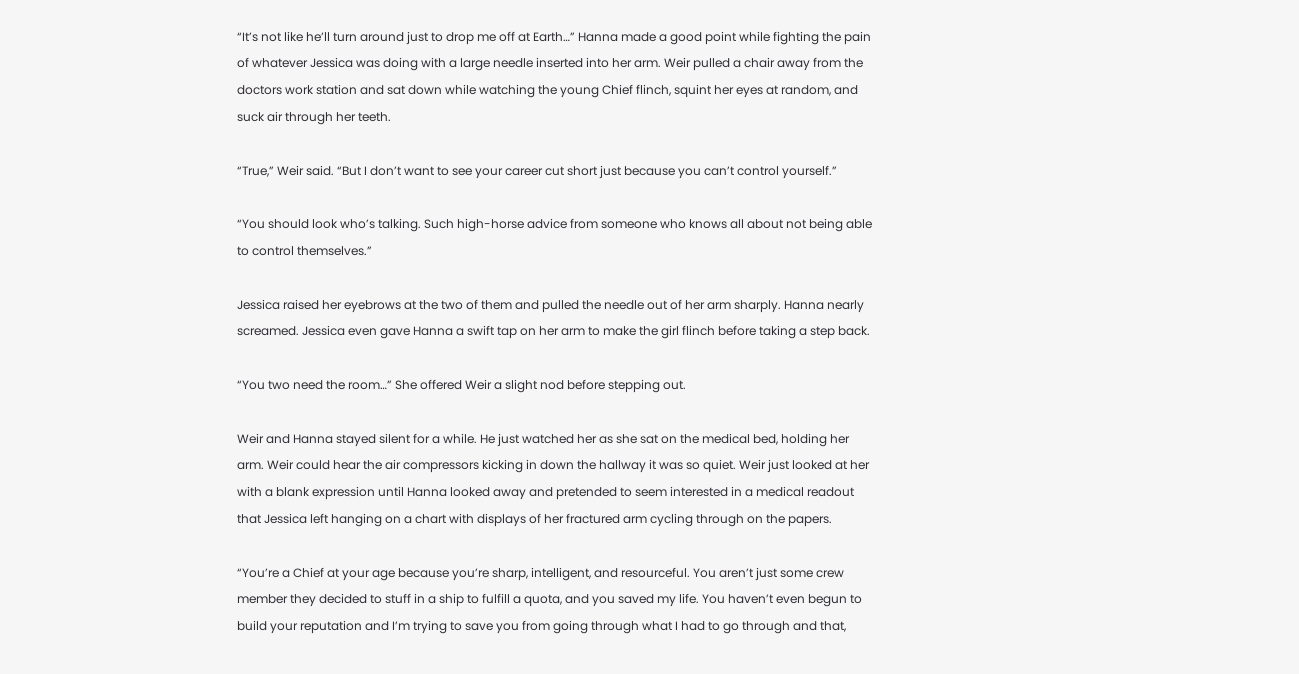“It’s not like he’ll turn around just to drop me off at Earth…” Hanna made a good point while fighting the pain of whatever Jessica was doing with a large needle inserted into her arm. Weir pulled a chair away from the doctors work station and sat down while watching the young Chief flinch, squint her eyes at random, and suck air through her teeth.

“True,” Weir said. “But I don’t want to see your career cut short just because you can’t control yourself.”

“You should look who’s talking. Such high-horse advice from someone who knows all about not being able to control themselves.”

Jessica raised her eyebrows at the two of them and pulled the needle out of her arm sharply. Hanna nearly screamed. Jessica even gave Hanna a swift tap on her arm to make the girl flinch before taking a step back.

“You two need the room…” She offered Weir a slight nod before stepping out.

Weir and Hanna stayed silent for a while. He just watched her as she sat on the medical bed, holding her arm. Weir could hear the air compressors kicking in down the hallway it was so quiet. Weir just looked at her with a blank expression until Hanna looked away and pretended to seem interested in a medical readout that Jessica left hanging on a chart with displays of her fractured arm cycling through on the papers.

“You’re a Chief at your age because you’re sharp, intelligent, and resourceful. You aren’t just some crew member they decided to stuff in a ship to fulfill a quota, and you saved my life. You haven’t even begun to build your reputation and I’m trying to save you from going through what I had to go through and that,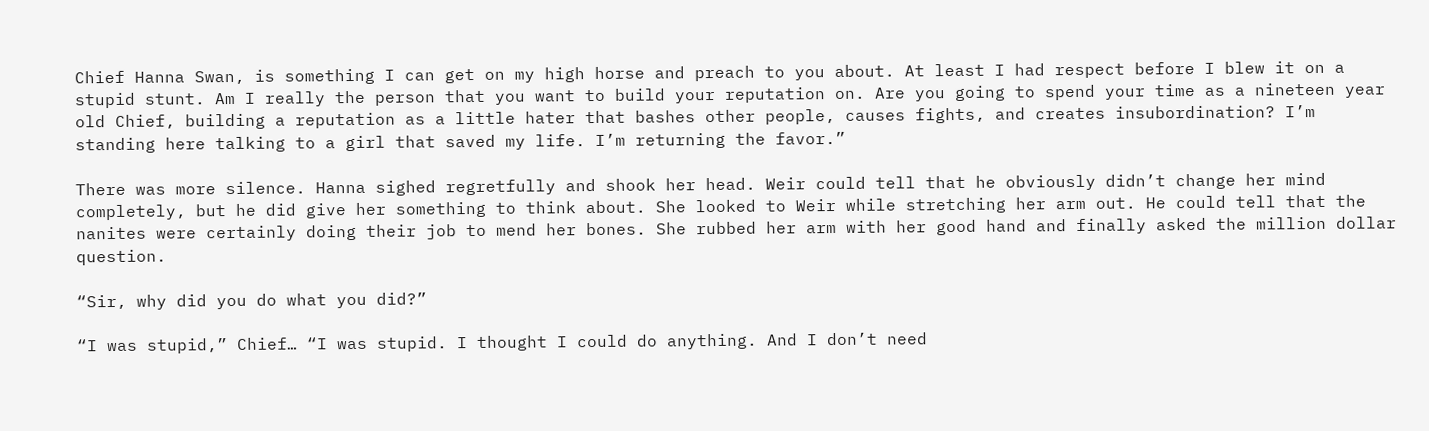Chief Hanna Swan, is something I can get on my high horse and preach to you about. At least I had respect before I blew it on a stupid stunt. Am I really the person that you want to build your reputation on. Are you going to spend your time as a nineteen year old Chief, building a reputation as a little hater that bashes other people, causes fights, and creates insubordination? I’m standing here talking to a girl that saved my life. I’m returning the favor.”

There was more silence. Hanna sighed regretfully and shook her head. Weir could tell that he obviously didn’t change her mind completely, but he did give her something to think about. She looked to Weir while stretching her arm out. He could tell that the nanites were certainly doing their job to mend her bones. She rubbed her arm with her good hand and finally asked the million dollar question.

“Sir, why did you do what you did?”

“I was stupid,” Chief… “I was stupid. I thought I could do anything. And I don’t need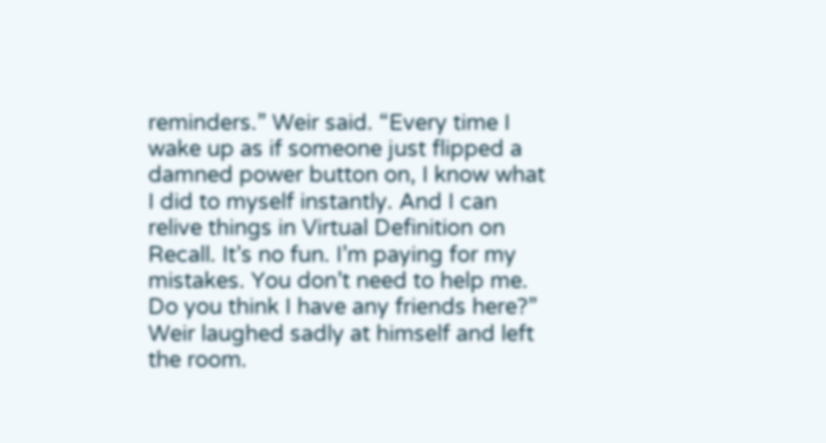reminders.” Weir said. “Every time I wake up as if someone just flipped a damned power button on, I know what I did to myself instantly. And I can relive things in Virtual Definition on Recall. It’s no fun. I’m paying for my mistakes. You don’t need to help me. Do you think I have any friends here?” Weir laughed sadly at himself and left the room.